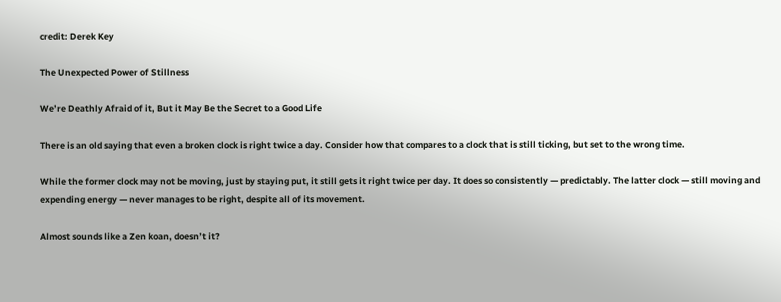credit: Derek Key

The Unexpected Power of Stillness

We’re Deathly Afraid of it, But it May Be the Secret to a Good Life

There is an old saying that even a broken clock is right twice a day. Consider how that compares to a clock that is still ticking, but set to the wrong time.

While the former clock may not be moving, just by staying put, it still gets it right twice per day. It does so consistently — predictably. The latter clock — still moving and expending energy — never manages to be right, despite all of its movement.

Almost sounds like a Zen koan, doesn’t it?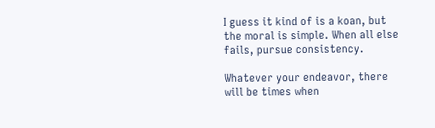I guess it kind of is a koan, but the moral is simple. When all else fails, pursue consistency.

Whatever your endeavor, there will be times when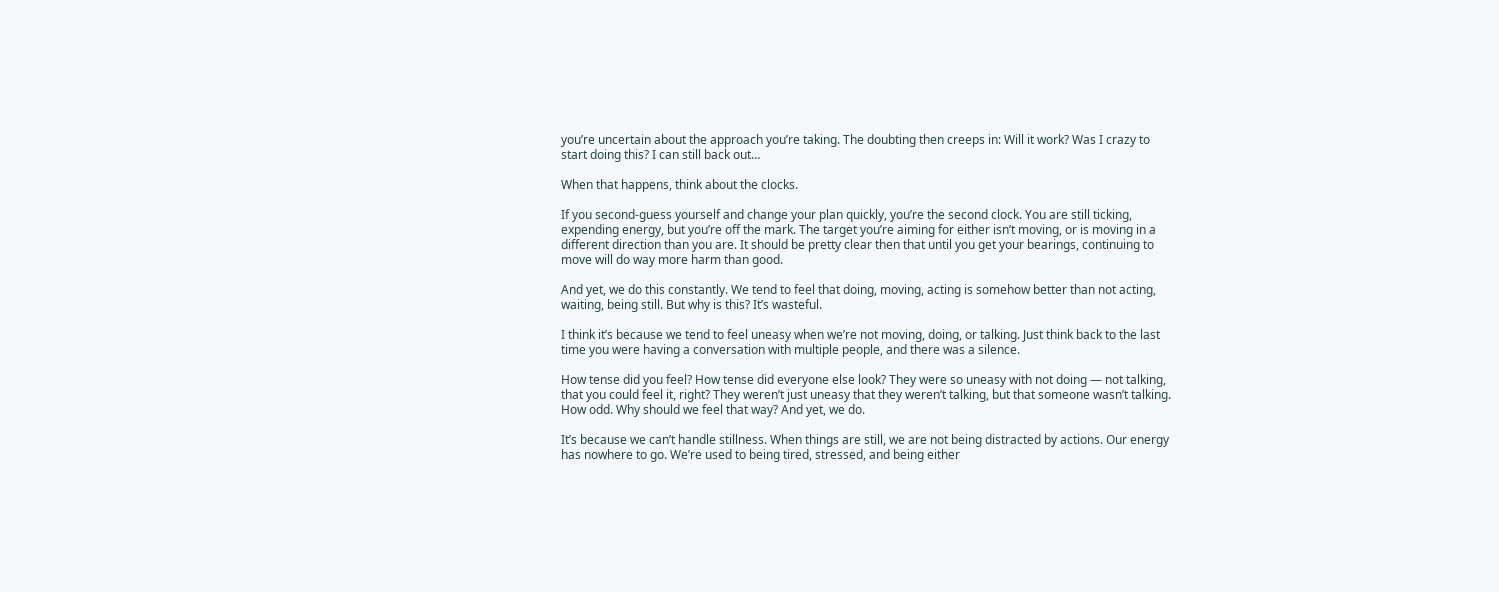you’re uncertain about the approach you’re taking. The doubting then creeps in: Will it work? Was I crazy to start doing this? I can still back out…

When that happens, think about the clocks.

If you second-guess yourself and change your plan quickly, you’re the second clock. You are still ticking, expending energy, but you’re off the mark. The target you’re aiming for either isn’t moving, or is moving in a different direction than you are. It should be pretty clear then that until you get your bearings, continuing to move will do way more harm than good.

And yet, we do this constantly. We tend to feel that doing, moving, acting is somehow better than not acting, waiting, being still. But why is this? It’s wasteful.

I think it’s because we tend to feel uneasy when we’re not moving, doing, or talking. Just think back to the last time you were having a conversation with multiple people, and there was a silence.

How tense did you feel? How tense did everyone else look? They were so uneasy with not doing — not talking, that you could feel it, right? They weren’t just uneasy that they weren’t talking, but that someone wasn’t talking. How odd. Why should we feel that way? And yet, we do.

It’s because we can’t handle stillness. When things are still, we are not being distracted by actions. Our energy has nowhere to go. We’re used to being tired, stressed, and being either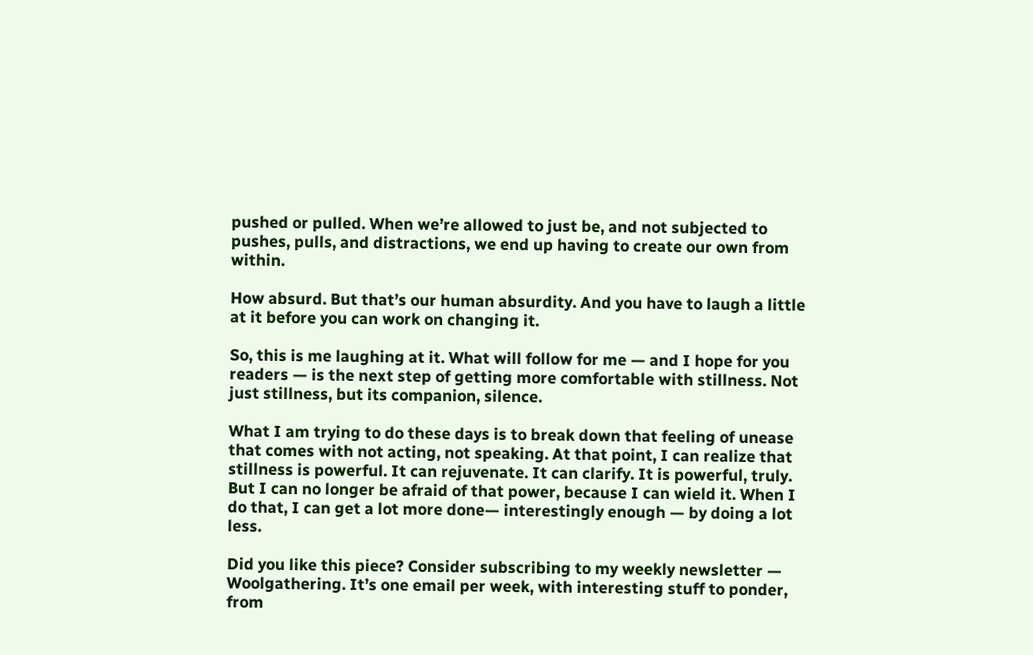pushed or pulled. When we’re allowed to just be, and not subjected to pushes, pulls, and distractions, we end up having to create our own from within.

How absurd. But that’s our human absurdity. And you have to laugh a little at it before you can work on changing it.

So, this is me laughing at it. What will follow for me — and I hope for you readers — is the next step of getting more comfortable with stillness. Not just stillness, but its companion, silence.

What I am trying to do these days is to break down that feeling of unease that comes with not acting, not speaking. At that point, I can realize that stillness is powerful. It can rejuvenate. It can clarify. It is powerful, truly. But I can no longer be afraid of that power, because I can wield it. When I do that, I can get a lot more done— interestingly enough — by doing a lot less.

Did you like this piece? Consider subscribing to my weekly newsletter — Woolgathering. It’s one email per week, with interesting stuff to ponder, from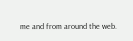me and from around the web.